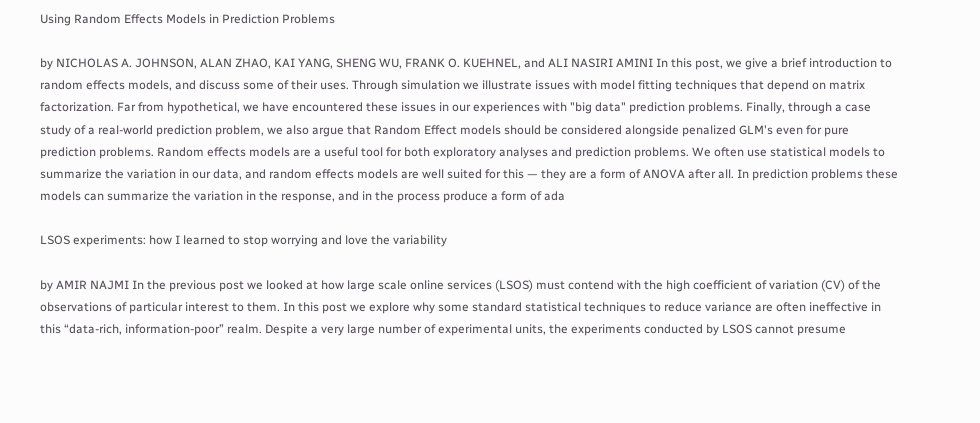Using Random Effects Models in Prediction Problems

by NICHOLAS A. JOHNSON, ALAN ZHAO, KAI YANG, SHENG WU, FRANK O. KUEHNEL, and ALI NASIRI AMINI In this post, we give a brief introduction to random effects models, and discuss some of their uses. Through simulation we illustrate issues with model fitting techniques that depend on matrix factorization. Far from hypothetical, we have encountered these issues in our experiences with "big data" prediction problems. Finally, through a case study of a real-world prediction problem, we also argue that Random Effect models should be considered alongside penalized GLM's even for pure prediction problems. Random effects models are a useful tool for both exploratory analyses and prediction problems. We often use statistical models to summarize the variation in our data, and random effects models are well suited for this — they are a form of ANOVA after all. In prediction problems these models can summarize the variation in the response, and in the process produce a form of ada

LSOS experiments: how I learned to stop worrying and love the variability

by AMIR NAJMI In the previous post we looked at how large scale online services (LSOS) must contend with the high coefficient of variation (CV) of the observations of particular interest to them. In this post we explore why some standard statistical techniques to reduce variance are often ineffective in this “data-rich, information-poor” realm. Despite a very large number of experimental units, the experiments conducted by LSOS cannot presume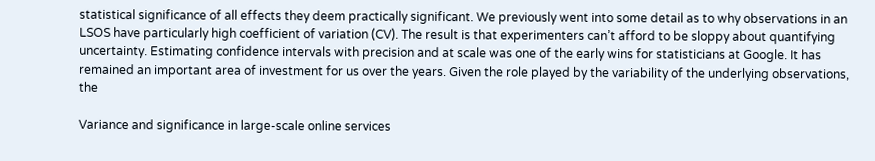statistical significance of all effects they deem practically significant. We previously went into some detail as to why observations in an LSOS have particularly high coefficient of variation (CV). The result is that experimenters can’t afford to be sloppy about quantifying uncertainty. Estimating confidence intervals with precision and at scale was one of the early wins for statisticians at Google. It has remained an important area of investment for us over the years. Given the role played by the variability of the underlying observations, the

Variance and significance in large-scale online services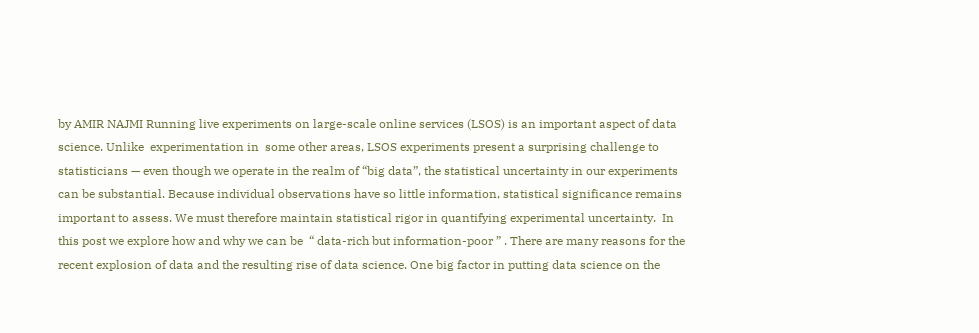by AMIR NAJMI Running live experiments on large-scale online services (LSOS) is an important aspect of data science. Unlike  experimentation in  some other areas, LSOS experiments present a surprising challenge to statisticians — even though we operate in the realm of “big data”, the statistical uncertainty in our experiments can be substantial. Because individual observations have so little information, statistical significance remains important to assess. We must therefore maintain statistical rigor in quantifying experimental uncertainty.  In this post we explore how and why we can be  “ data-rich but information-poor ” . There are many reasons for the recent explosion of data and the resulting rise of data science. One big factor in putting data science on the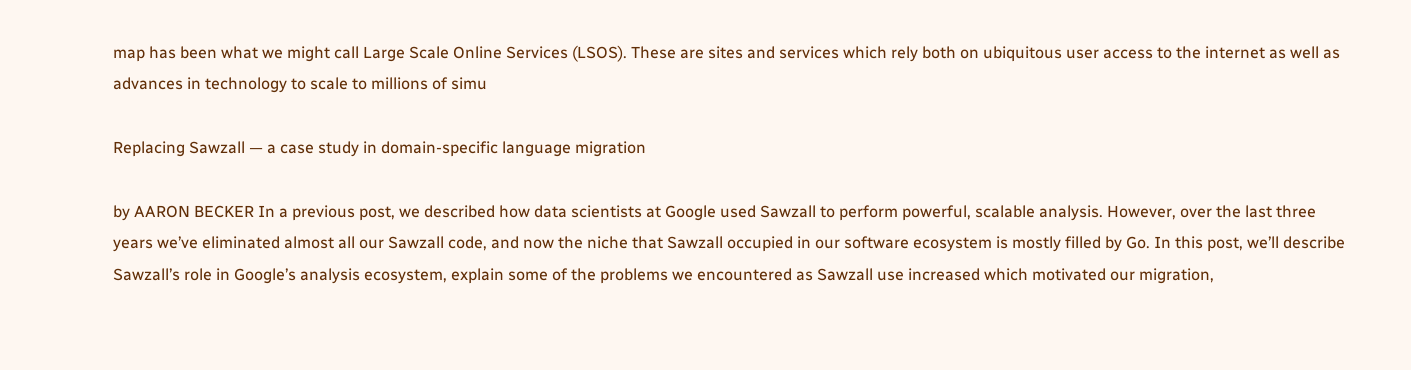map has been what we might call Large Scale Online Services (LSOS). These are sites and services which rely both on ubiquitous user access to the internet as well as advances in technology to scale to millions of simu

Replacing Sawzall — a case study in domain-specific language migration

by AARON BECKER In a previous post, we described how data scientists at Google used Sawzall to perform powerful, scalable analysis. However, over the last three years we’ve eliminated almost all our Sawzall code, and now the niche that Sawzall occupied in our software ecosystem is mostly filled by Go. In this post, we’ll describe Sawzall’s role in Google’s analysis ecosystem, explain some of the problems we encountered as Sawzall use increased which motivated our migration,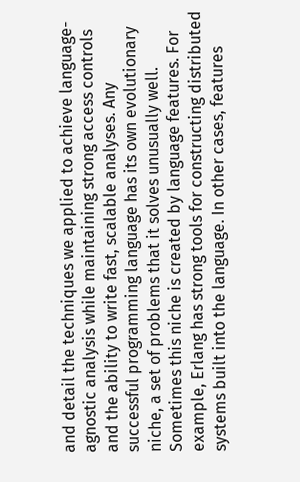and detail the techniques we applied to achieve language-agnostic analysis while maintaining strong access controls and the ability to write fast, scalable analyses. Any successful programming language has its own evolutionary niche, a set of problems that it solves unusually well. Sometimes this niche is created by language features. For example, Erlang has strong tools for constructing distributed systems built into the language. In other cases, features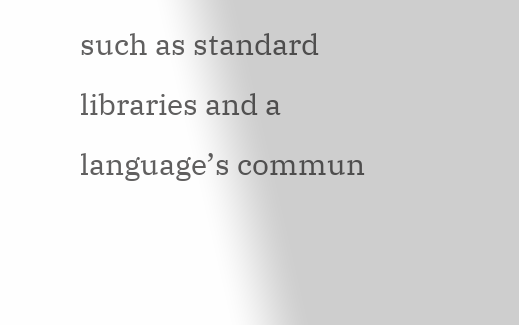such as standard libraries and a language’s commun